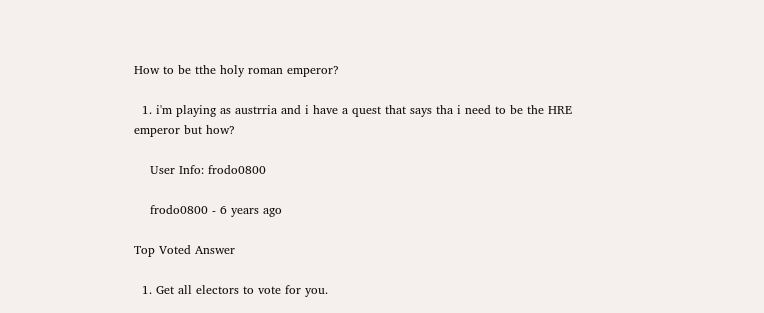How to be tthe holy roman emperor?

  1. i'm playing as austrria and i have a quest that says tha i need to be the HRE emperor but how?

    User Info: frodo0800

    frodo0800 - 6 years ago

Top Voted Answer

  1. Get all electors to vote for you.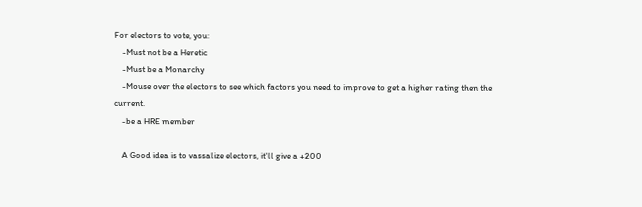For electors to vote, you:
    -Must not be a Heretic
    -Must be a Monarchy
    -Mouse over the electors to see which factors you need to improve to get a higher rating then the current.
    -be a HRE member

    A Good idea is to vassalize electors, it'll give a +200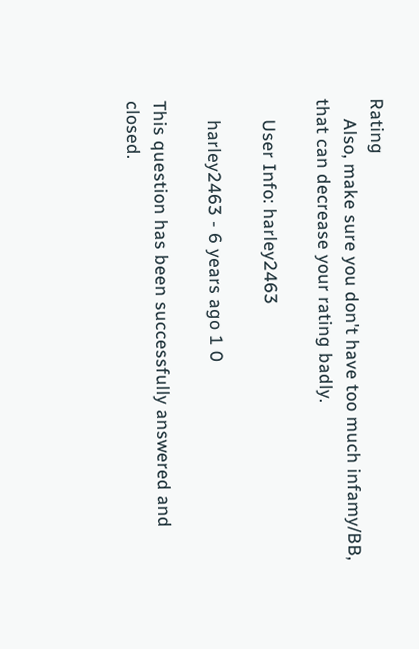Rating
    Also, make sure you don't have too much infamy/BB, that can decrease your rating badly.

    User Info: harley2463

    harley2463 - 6 years ago 1 0

This question has been successfully answered and closed.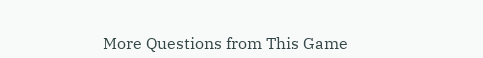More Questions from This Game